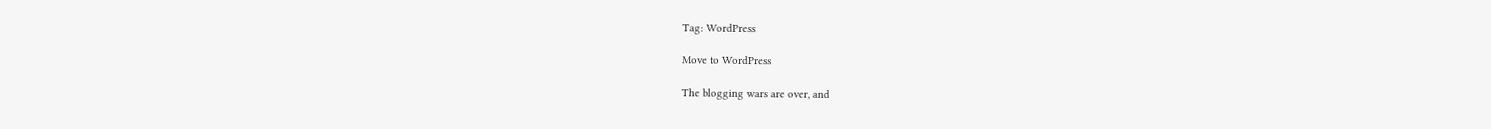Tag: WordPress

Move to WordPress

The blogging wars are over, and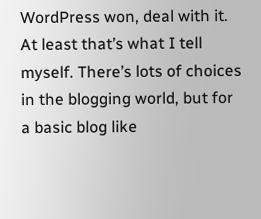WordPress won, deal with it. At least that’s what I tell myself. There’s lots of choices in the blogging world, but for a basic blog like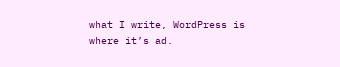what I write, WordPress is where it’s ad.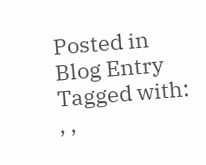Posted in Blog Entry Tagged with: , ,